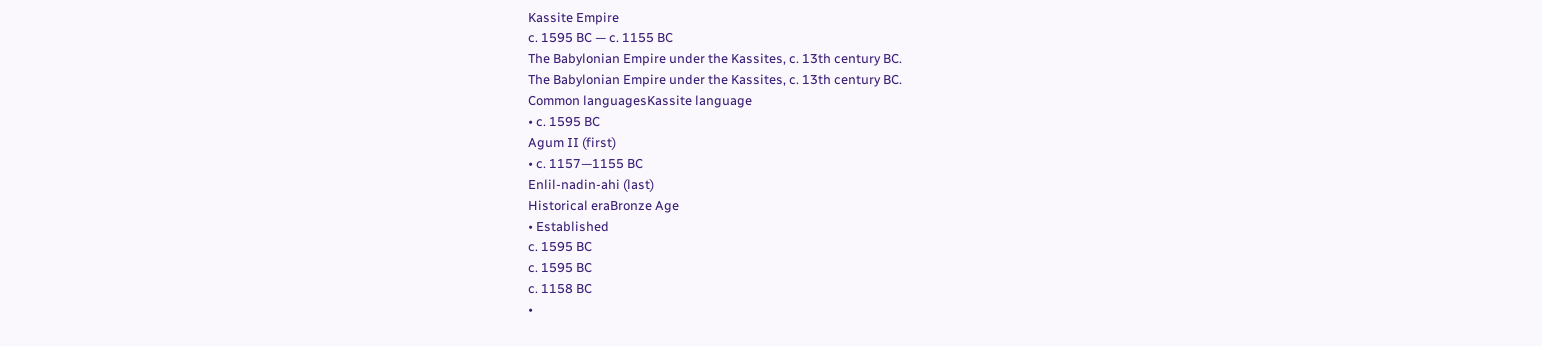Kassite Empire
c. 1595 BC — c. 1155 BC
The Babylonian Empire under the Kassites, c. 13th century BC.
The Babylonian Empire under the Kassites, c. 13th century BC.
Common languagesKassite language
• c. 1595 BC
Agum II (first)
• c. 1157—1155 BC
Enlil-nadin-ahi (last)
Historical eraBronze Age
• Established
c. 1595 BC
c. 1595 BC
c. 1158 BC
•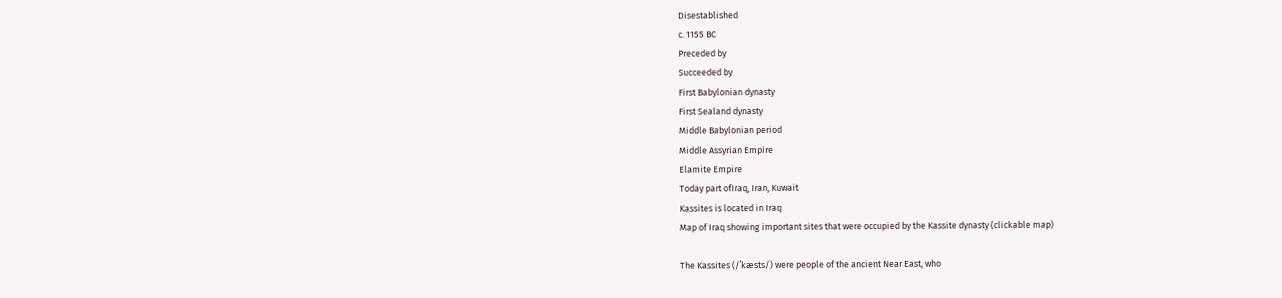Disestablished
c. 1155 BC
Preceded by
Succeeded by
First Babylonian dynasty
First Sealand dynasty
Middle Babylonian period
Middle Assyrian Empire
Elamite Empire
Today part ofIraq, Iran, Kuwait
Kassites is located in Iraq
Map of Iraq showing important sites that were occupied by the Kassite dynasty (clickable map)

The Kassites (/ˈkæsts/) were people of the ancient Near East, who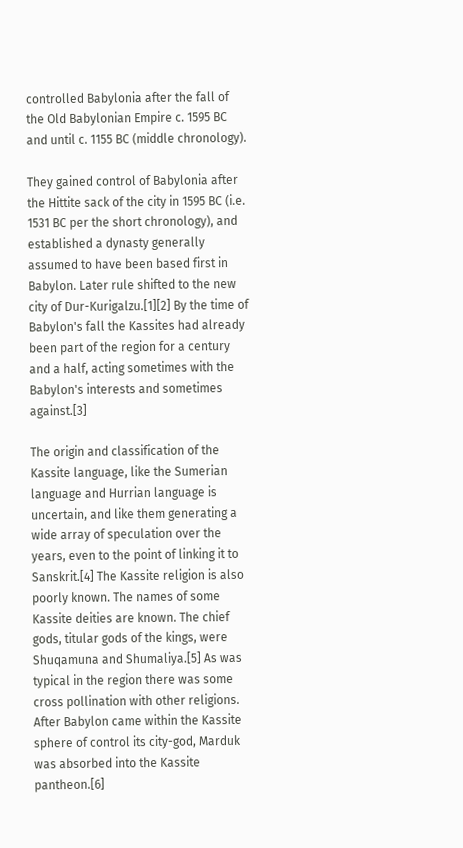controlled Babylonia after the fall of the Old Babylonian Empire c. 1595 BC and until c. 1155 BC (middle chronology).

They gained control of Babylonia after the Hittite sack of the city in 1595 BC (i.e. 1531 BC per the short chronology), and established a dynasty generally assumed to have been based first in Babylon. Later rule shifted to the new city of Dur-Kurigalzu.[1][2] By the time of Babylon's fall the Kassites had already been part of the region for a century and a half, acting sometimes with the Babylon's interests and sometimes against.[3]

The origin and classification of the Kassite language, like the Sumerian language and Hurrian language is uncertain, and like them generating a wide array of speculation over the years, even to the point of linking it to Sanskrit.[4] The Kassite religion is also poorly known. The names of some Kassite deities are known. The chief gods, titular gods of the kings, were Shuqamuna and Shumaliya.[5] As was typical in the region there was some cross pollination with other religions. After Babylon came within the Kassite sphere of control its city-god, Marduk was absorbed into the Kassite pantheon.[6]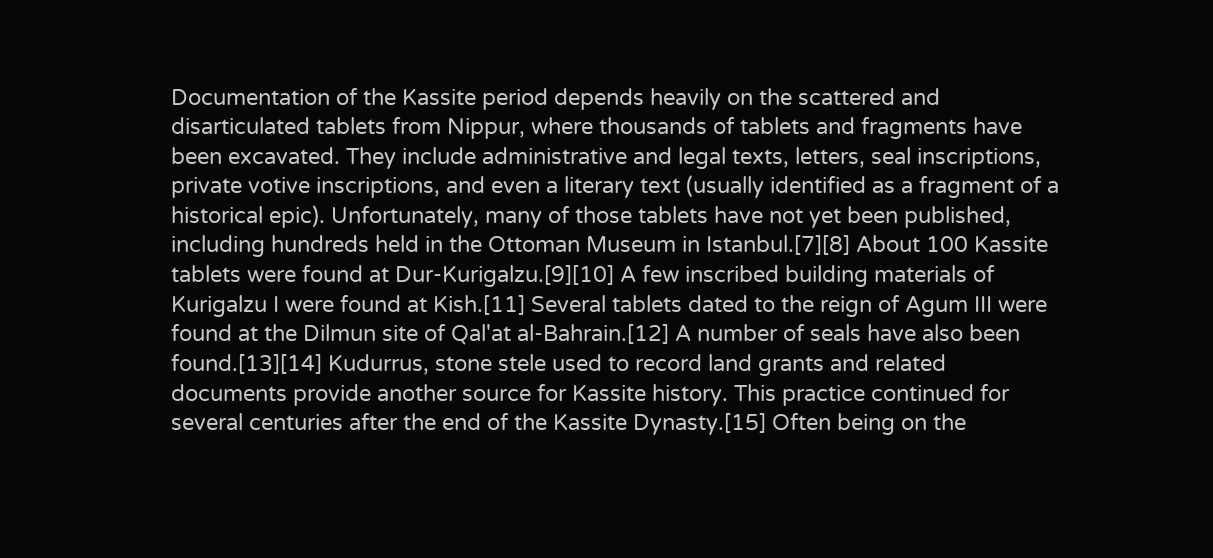Documentation of the Kassite period depends heavily on the scattered and disarticulated tablets from Nippur, where thousands of tablets and fragments have been excavated. They include administrative and legal texts, letters, seal inscriptions, private votive inscriptions, and even a literary text (usually identified as a fragment of a historical epic). Unfortunately, many of those tablets have not yet been published, including hundreds held in the Ottoman Museum in Istanbul.[7][8] About 100 Kassite tablets were found at Dur-Kurigalzu.[9][10] A few inscribed building materials of Kurigalzu I were found at Kish.[11] Several tablets dated to the reign of Agum III were found at the Dilmun site of Qal'at al-Bahrain.[12] A number of seals have also been found.[13][14] Kudurrus, stone stele used to record land grants and related documents provide another source for Kassite history. This practice continued for several centuries after the end of the Kassite Dynasty.[15] Often being on the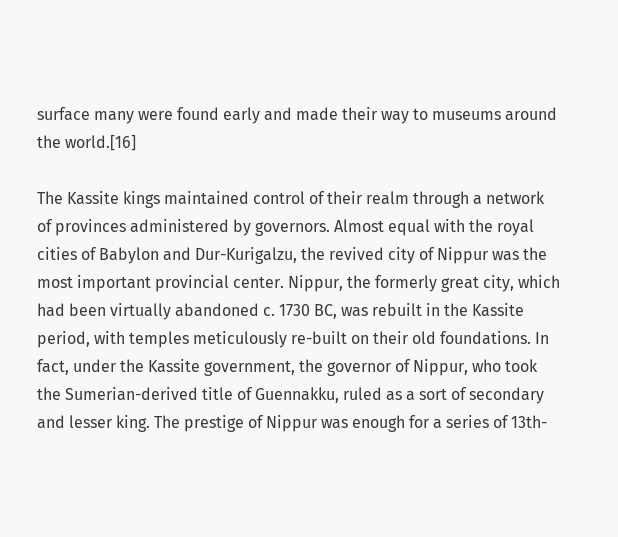surface many were found early and made their way to museums around the world.[16]

The Kassite kings maintained control of their realm through a network of provinces administered by governors. Almost equal with the royal cities of Babylon and Dur-Kurigalzu, the revived city of Nippur was the most important provincial center. Nippur, the formerly great city, which had been virtually abandoned c. 1730 BC, was rebuilt in the Kassite period, with temples meticulously re-built on their old foundations. In fact, under the Kassite government, the governor of Nippur, who took the Sumerian-derived title of Guennakku, ruled as a sort of secondary and lesser king. The prestige of Nippur was enough for a series of 13th-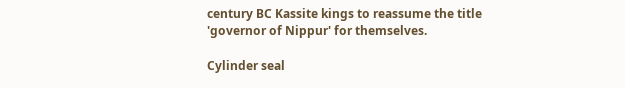century BC Kassite kings to reassume the title 'governor of Nippur' for themselves.

Cylinder seal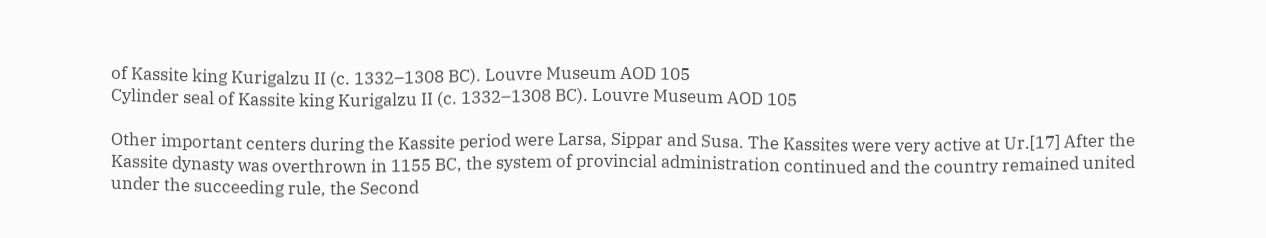of Kassite king Kurigalzu II (c. 1332–1308 BC). Louvre Museum AOD 105
Cylinder seal of Kassite king Kurigalzu II (c. 1332–1308 BC). Louvre Museum AOD 105

Other important centers during the Kassite period were Larsa, Sippar and Susa. The Kassites were very active at Ur.[17] After the Kassite dynasty was overthrown in 1155 BC, the system of provincial administration continued and the country remained united under the succeeding rule, the Second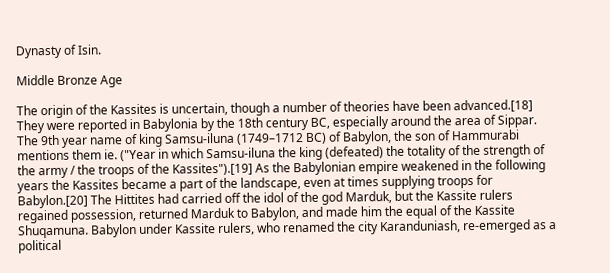Dynasty of Isin.

Middle Bronze Age

The origin of the Kassites is uncertain, though a number of theories have been advanced.[18] They were reported in Babylonia by the 18th century BC, especially around the area of Sippar. The 9th year name of king Samsu-iluna (1749–1712 BC) of Babylon, the son of Hammurabi mentions them ie. ("Year in which Samsu-iluna the king (defeated) the totality of the strength of the army / the troops of the Kassites").[19] As the Babylonian empire weakened in the following years the Kassites became a part of the landscape, even at times supplying troops for Babylon.[20] The Hittites had carried off the idol of the god Marduk, but the Kassite rulers regained possession, returned Marduk to Babylon, and made him the equal of the Kassite Shuqamuna. Babylon under Kassite rulers, who renamed the city Karanduniash, re-emerged as a political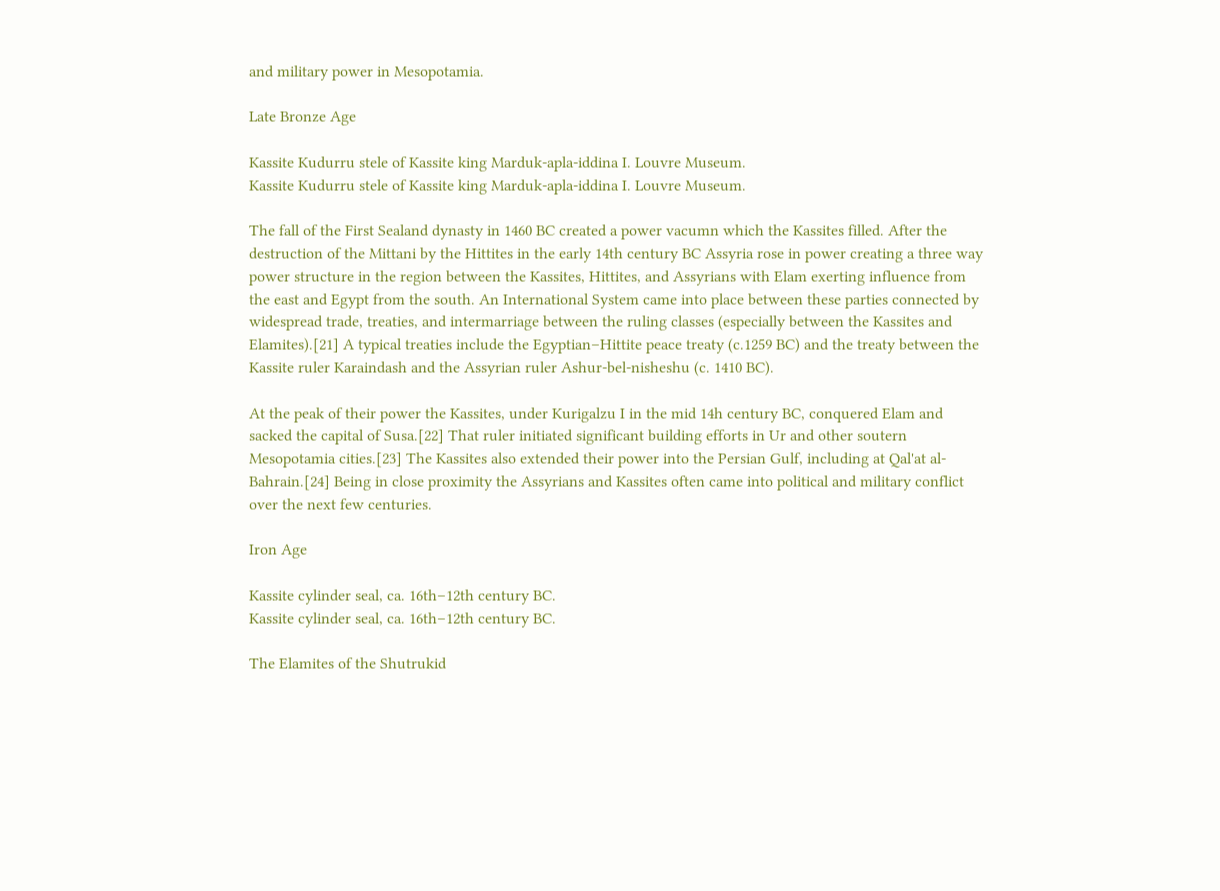and military power in Mesopotamia.

Late Bronze Age

Kassite Kudurru stele of Kassite king Marduk-apla-iddina I. Louvre Museum.
Kassite Kudurru stele of Kassite king Marduk-apla-iddina I. Louvre Museum.

The fall of the First Sealand dynasty in 1460 BC created a power vacumn which the Kassites filled. After the destruction of the Mittani by the Hittites in the early 14th century BC Assyria rose in power creating a three way power structure in the region between the Kassites, Hittites, and Assyrians with Elam exerting influence from the east and Egypt from the south. An International System came into place between these parties connected by widespread trade, treaties, and intermarriage between the ruling classes (especially between the Kassites and Elamites).[21] A typical treaties include the Egyptian–Hittite peace treaty (c.1259 BC) and the treaty between the Kassite ruler Karaindash and the Assyrian ruler Ashur-bel-nisheshu (c. 1410 BC).

At the peak of their power the Kassites, under Kurigalzu I in the mid 14h century BC, conquered Elam and sacked the capital of Susa.[22] That ruler initiated significant building efforts in Ur and other soutern Mesopotamia cities.[23] The Kassites also extended their power into the Persian Gulf, including at Qal'at al-Bahrain.[24] Being in close proximity the Assyrians and Kassites often came into political and military conflict over the next few centuries.

Iron Age

Kassite cylinder seal, ca. 16th–12th century BC.
Kassite cylinder seal, ca. 16th–12th century BC.

The Elamites of the Shutrukid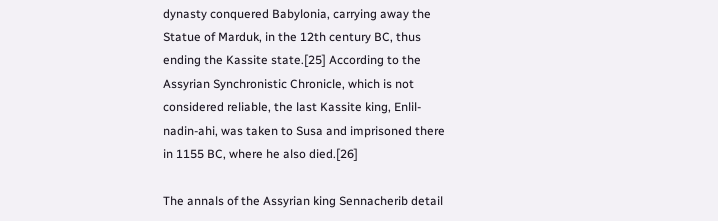dynasty conquered Babylonia, carrying away the Statue of Marduk, in the 12th century BC, thus ending the Kassite state.[25] According to the Assyrian Synchronistic Chronicle, which is not considered reliable, the last Kassite king, Enlil-nadin-ahi, was taken to Susa and imprisoned there in 1155 BC, where he also died.[26]

The annals of the Assyrian king Sennacherib detail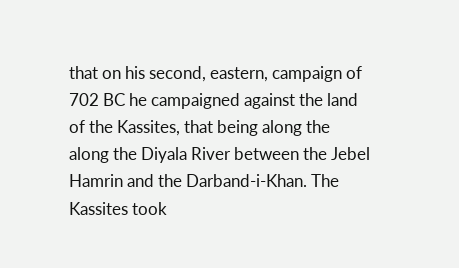that on his second, eastern, campaign of 702 BC he campaigned against the land of the Kassites, that being along the along the Diyala River between the Jebel Hamrin and the Darband-i-Khan. The Kassites took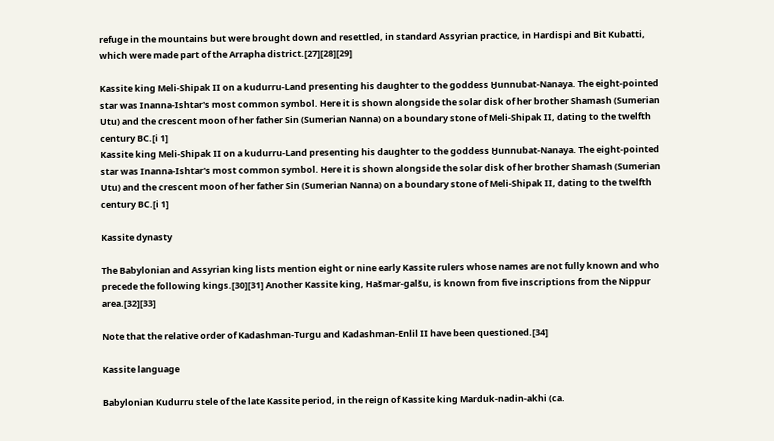refuge in the mountains but were brought down and resettled, in standard Assyrian practice, in Hardispi and Bit Kubatti, which were made part of the Arrapha district.[27][28][29]

Kassite king Meli-Shipak II on a kudurru-Land presenting his daughter to the goddess Ḫunnubat-Nanaya. The eight-pointed star was Inanna-Ishtar's most common symbol. Here it is shown alongside the solar disk of her brother Shamash (Sumerian Utu) and the crescent moon of her father Sin (Sumerian Nanna) on a boundary stone of Meli-Shipak II, dating to the twelfth century BC.[i 1]
Kassite king Meli-Shipak II on a kudurru-Land presenting his daughter to the goddess Ḫunnubat-Nanaya. The eight-pointed star was Inanna-Ishtar's most common symbol. Here it is shown alongside the solar disk of her brother Shamash (Sumerian Utu) and the crescent moon of her father Sin (Sumerian Nanna) on a boundary stone of Meli-Shipak II, dating to the twelfth century BC.[i 1]

Kassite dynasty

The Babylonian and Assyrian king lists mention eight or nine early Kassite rulers whose names are not fully known and who precede the following kings.[30][31] Another Kassite king, Hašmar-galšu, is known from five inscriptions from the Nippur area.[32][33]

Note that the relative order of Kadashman-Turgu and Kadashman-Enlil II have been questioned.[34]

Kassite language

Babylonian Kudurru stele of the late Kassite period, in the reign of Kassite king Marduk-nadin-akhi (ca.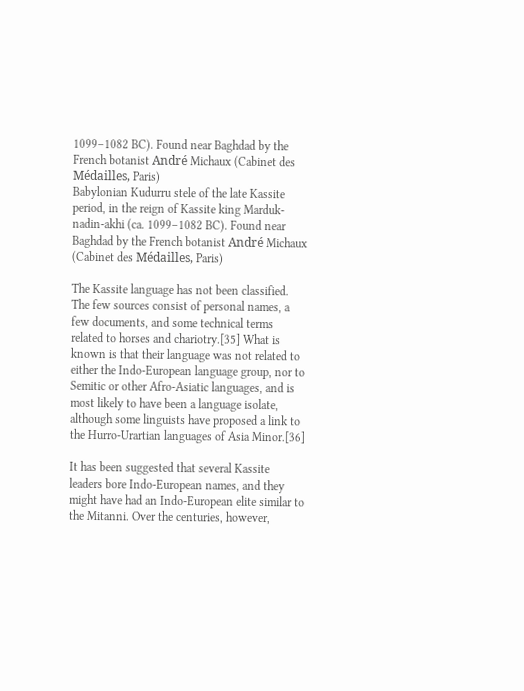1099–1082 BC). Found near Baghdad by the French botanist André Michaux (Cabinet des Médailles, Paris)
Babylonian Kudurru stele of the late Kassite period, in the reign of Kassite king Marduk-nadin-akhi (ca. 1099–1082 BC). Found near Baghdad by the French botanist André Michaux (Cabinet des Médailles, Paris)

The Kassite language has not been classified. The few sources consist of personal names, a few documents, and some technical terms related to horses and chariotry.[35] What is known is that their language was not related to either the Indo-European language group, nor to Semitic or other Afro-Asiatic languages, and is most likely to have been a language isolate, although some linguists have proposed a link to the Hurro-Urartian languages of Asia Minor.[36]

It has been suggested that several Kassite leaders bore Indo-European names, and they might have had an Indo-European elite similar to the Mitanni. Over the centuries, however,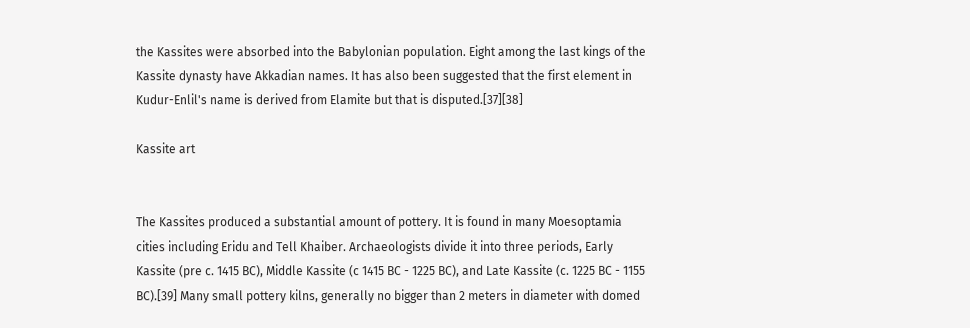the Kassites were absorbed into the Babylonian population. Eight among the last kings of the Kassite dynasty have Akkadian names. It has also been suggested that the first element in Kudur-Enlil's name is derived from Elamite but that is disputed.[37][38]

Kassite art


The Kassites produced a substantial amount of pottery. It is found in many Moesoptamia cities including Eridu and Tell Khaiber. Archaeologists divide it into three periods, Early Kassite (pre c. 1415 BC), Middle Kassite (c 1415 BC - 1225 BC), and Late Kassite (c. 1225 BC - 1155 BC).[39] Many small pottery kilns, generally no bigger than 2 meters in diameter with domed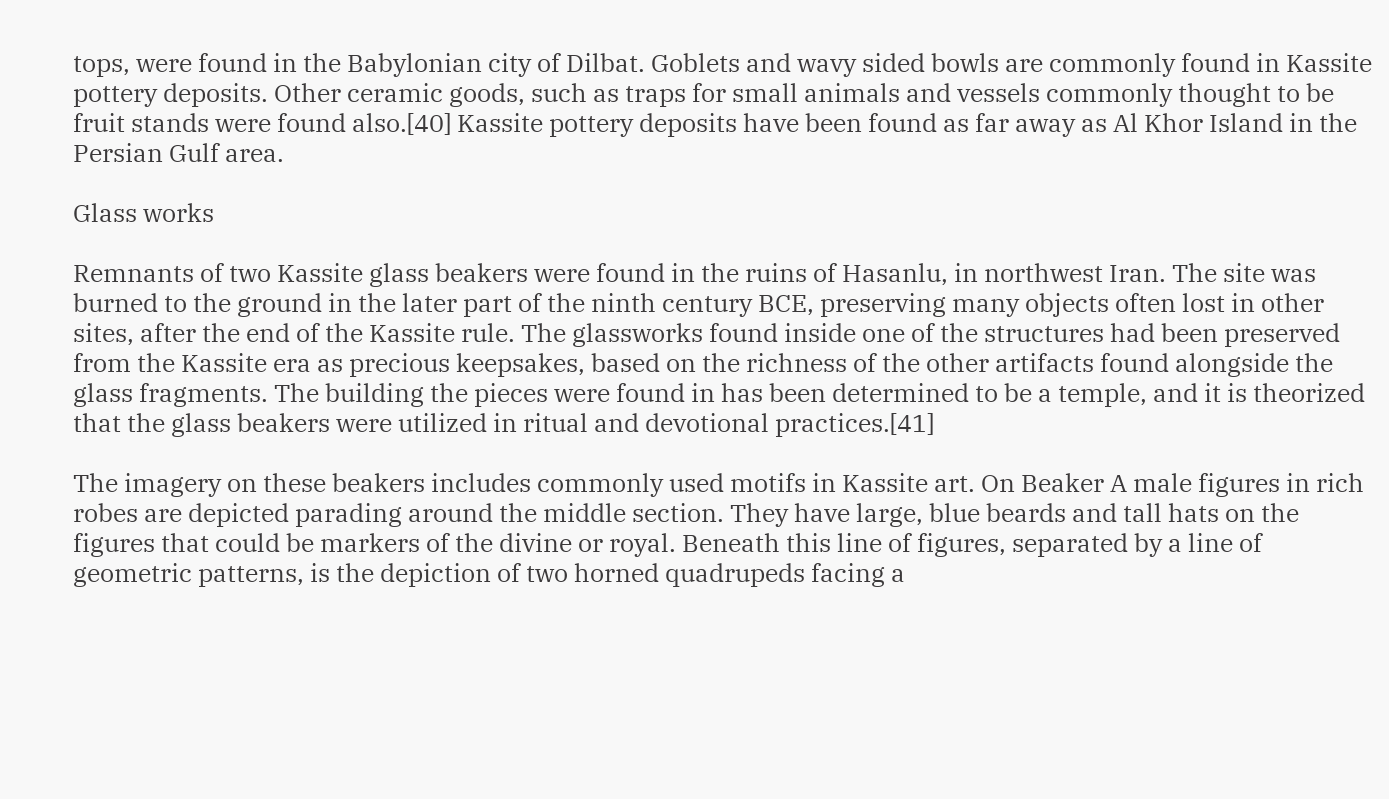tops, were found in the Babylonian city of Dilbat. Goblets and wavy sided bowls are commonly found in Kassite pottery deposits. Other ceramic goods, such as traps for small animals and vessels commonly thought to be fruit stands were found also.[40] Kassite pottery deposits have been found as far away as Al Khor Island in the Persian Gulf area.

Glass works

Remnants of two Kassite glass beakers were found in the ruins of Hasanlu, in northwest Iran. The site was burned to the ground in the later part of the ninth century BCE, preserving many objects often lost in other sites, after the end of the Kassite rule. The glassworks found inside one of the structures had been preserved from the Kassite era as precious keepsakes, based on the richness of the other artifacts found alongside the glass fragments. The building the pieces were found in has been determined to be a temple, and it is theorized that the glass beakers were utilized in ritual and devotional practices.[41]

The imagery on these beakers includes commonly used motifs in Kassite art. On Beaker A male figures in rich robes are depicted parading around the middle section. They have large, blue beards and tall hats on the figures that could be markers of the divine or royal. Beneath this line of figures, separated by a line of geometric patterns, is the depiction of two horned quadrupeds facing a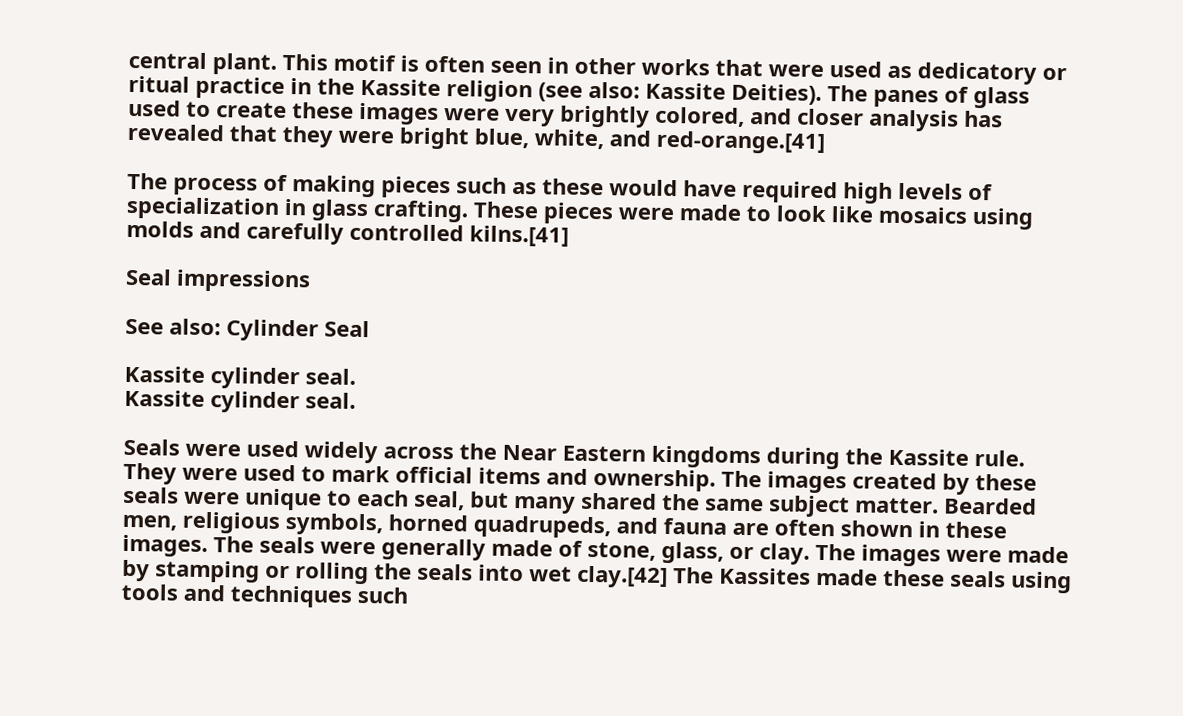central plant. This motif is often seen in other works that were used as dedicatory or ritual practice in the Kassite religion (see also: Kassite Deities). The panes of glass used to create these images were very brightly colored, and closer analysis has revealed that they were bright blue, white, and red-orange.[41]

The process of making pieces such as these would have required high levels of specialization in glass crafting. These pieces were made to look like mosaics using molds and carefully controlled kilns.[41]

Seal impressions

See also: Cylinder Seal

Kassite cylinder seal.
Kassite cylinder seal.

Seals were used widely across the Near Eastern kingdoms during the Kassite rule. They were used to mark official items and ownership. The images created by these seals were unique to each seal, but many shared the same subject matter. Bearded men, religious symbols, horned quadrupeds, and fauna are often shown in these images. The seals were generally made of stone, glass, or clay. The images were made by stamping or rolling the seals into wet clay.[42] The Kassites made these seals using tools and techniques such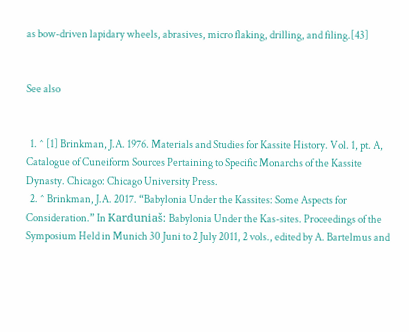as bow-driven lapidary wheels, abrasives, micro flaking, drilling, and filing.[43]


See also


  1. ^ [1] Brinkman, J.A. 1976. Materials and Studies for Kassite History. Vol. 1, pt. A, Catalogue of Cuneiform Sources Pertaining to Specific Monarchs of the Kassite Dynasty. Chicago: Chicago University Press.
  2. ^ Brinkman, J.A. 2017. “Babylonia Under the Kassites: Some Aspects for Consideration.” In Karduniaš: Babylonia Under the Kas-sites. Proceedings of the Symposium Held in Munich 30 Juni to 2 July 2011, 2 vols., edited by A. Bartelmus and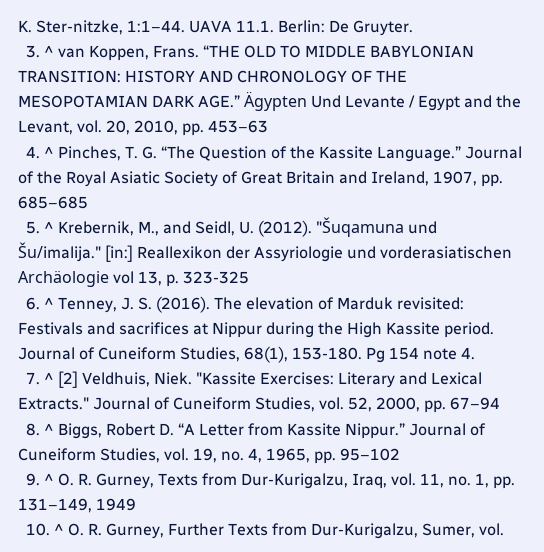K. Ster-nitzke, 1:1–44. UAVA 11.1. Berlin: De Gruyter.
  3. ^ van Koppen, Frans. “THE OLD TO MIDDLE BABYLONIAN TRANSITION: HISTORY AND CHRONOLOGY OF THE MESOPOTAMIAN DARK AGE.” Ägypten Und Levante / Egypt and the Levant, vol. 20, 2010, pp. 453–63
  4. ^ Pinches, T. G. “The Question of the Kassite Language.” Journal of the Royal Asiatic Society of Great Britain and Ireland, 1907, pp. 685–685
  5. ^ Krebernik, M., and Seidl, U. (2012). "Šuqamuna und Šu/imalija." [in:] Reallexikon der Assyriologie und vorderasiatischen Archäologie vol 13, p. 323-325
  6. ^ Tenney, J. S. (2016). The elevation of Marduk revisited: Festivals and sacrifices at Nippur during the High Kassite period. Journal of Cuneiform Studies, 68(1), 153-180. Pg 154 note 4.
  7. ^ [2] Veldhuis, Niek. "Kassite Exercises: Literary and Lexical Extracts." Journal of Cuneiform Studies, vol. 52, 2000, pp. 67–94
  8. ^ Biggs, Robert D. “A Letter from Kassite Nippur.” Journal of Cuneiform Studies, vol. 19, no. 4, 1965, pp. 95–102
  9. ^ O. R. Gurney, Texts from Dur-Kurigalzu, Iraq, vol. 11, no. 1, pp. 131–149, 1949
  10. ^ O. R. Gurney, Further Texts from Dur-Kurigalzu, Sumer, vol.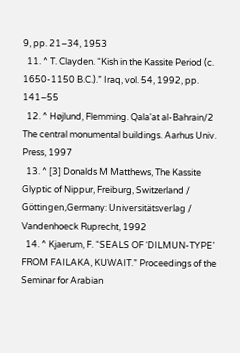9, pp. 21–34, 1953
  11. ^ T. Clayden. “Kish in the Kassite Period (c. 1650-1150 B.C.).” Iraq, vol. 54, 1992, pp. 141–55
  12. ^ Højlund, Flemming. Qala'at al-Bahrain/2 The central monumental buildings. Aarhus Univ. Press, 1997
  13. ^ [3] Donalds M Matthews, The Kassite Glyptic of Nippur, Freiburg, Switzerland / Göttingen,Germany: Universitätsverlag / Vandenhoeck Ruprecht, 1992
  14. ^ Kjaerum, F. “SEALS OF ‘DILMUN-TYPE’ FROM FAILAKA, KUWAIT.” Proceedings of the Seminar for Arabian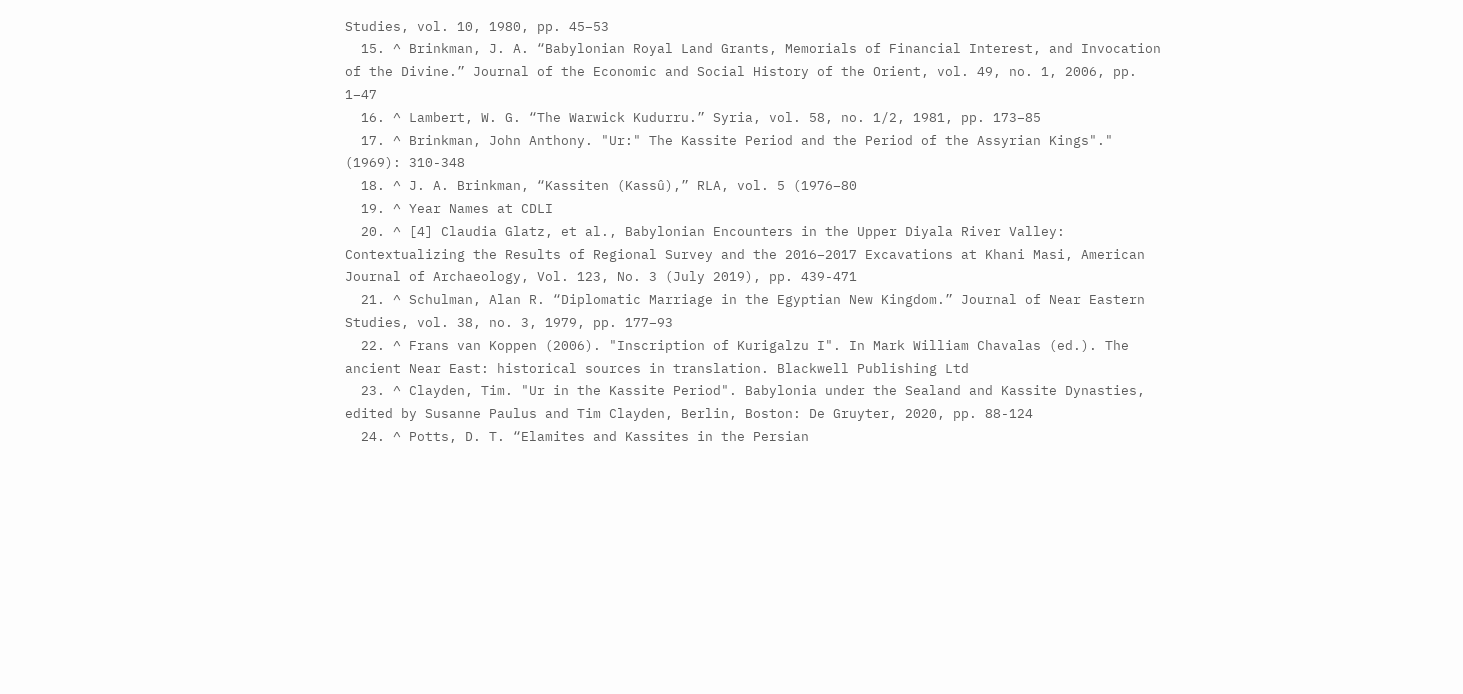Studies, vol. 10, 1980, pp. 45–53
  15. ^ Brinkman, J. A. “Babylonian Royal Land Grants, Memorials of Financial Interest, and Invocation of the Divine.” Journal of the Economic and Social History of the Orient, vol. 49, no. 1, 2006, pp. 1–47
  16. ^ Lambert, W. G. “The Warwick Kudurru.” Syria, vol. 58, no. 1/2, 1981, pp. 173–85
  17. ^ Brinkman, John Anthony. "Ur:" The Kassite Period and the Period of the Assyrian Kings"." (1969): 310-348
  18. ^ J. A. Brinkman, “Kassiten (Kassû),” RLA, vol. 5 (1976–80
  19. ^ Year Names at CDLI
  20. ^ [4] Claudia Glatz, et al., Babylonian Encounters in the Upper Diyala River Valley: Contextualizing the Results of Regional Survey and the 2016–2017 Excavations at Khani Masi, American Journal of Archaeology, Vol. 123, No. 3 (July 2019), pp. 439-471
  21. ^ Schulman, Alan R. “Diplomatic Marriage in the Egyptian New Kingdom.” Journal of Near Eastern Studies, vol. 38, no. 3, 1979, pp. 177–93
  22. ^ Frans van Koppen (2006). "Inscription of Kurigalzu I". In Mark William Chavalas (ed.). The ancient Near East: historical sources in translation. Blackwell Publishing Ltd
  23. ^ Clayden, Tim. "Ur in the Kassite Period". Babylonia under the Sealand and Kassite Dynasties, edited by Susanne Paulus and Tim Clayden, Berlin, Boston: De Gruyter, 2020, pp. 88-124
  24. ^ Potts, D. T. “Elamites and Kassites in the Persian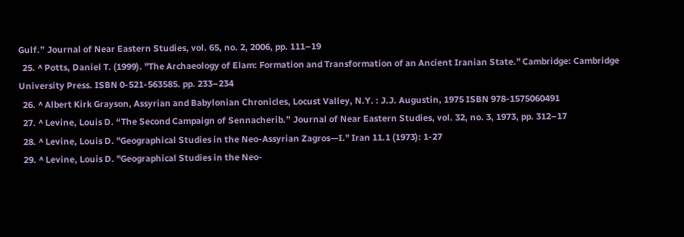Gulf.” Journal of Near Eastern Studies, vol. 65, no. 2, 2006, pp. 111–19
  25. ^ Potts, Daniel T. (1999). "The Archaeology of Elam: Formation and Transformation of an Ancient Iranian State." Cambridge: Cambridge University Press. ISBN 0-521-563585. pp. 233–234
  26. ^ Albert Kirk Grayson, Assyrian and Babylonian Chronicles, Locust Valley, N.Y. : J.J. Augustin, 1975 ISBN 978-1575060491
  27. ^ Levine, Louis D. “The Second Campaign of Sennacherib.” Journal of Near Eastern Studies, vol. 32, no. 3, 1973, pp. 312–17
  28. ^ Levine, Louis D. "Geographical Studies in the Neo-Assyrian Zagros—I." Iran 11.1 (1973): 1-27
  29. ^ Levine, Louis D. "Geographical Studies in the Neo-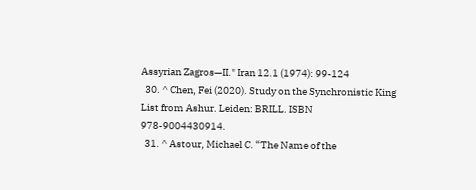Assyrian Zagros—II." Iran 12.1 (1974): 99-124
  30. ^ Chen, Fei (2020). Study on the Synchronistic King List from Ashur. Leiden: BRILL. ISBN 978-9004430914.
  31. ^ Astour, Michael C. “The Name of the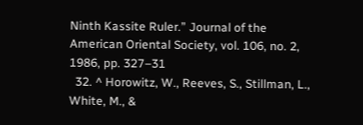Ninth Kassite Ruler.” Journal of the American Oriental Society, vol. 106, no. 2, 1986, pp. 327–31
  32. ^ Horowitz, W., Reeves, S., Stillman, L., White, M., &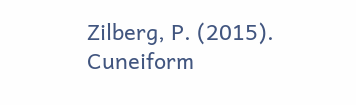Zilberg, P. (2015). Cuneiform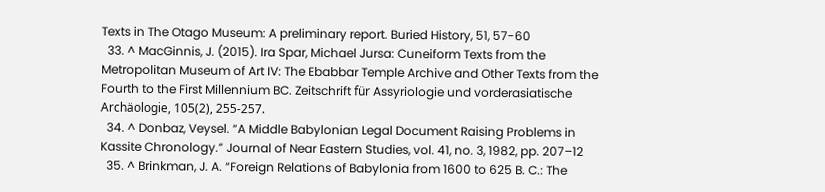Texts in The Otago Museum: A preliminary report. Buried History, 51, 57-60
  33. ^ MacGinnis, J. (2015). Ira Spar, Michael Jursa: Cuneiform Texts from the Metropolitan Museum of Art IV: The Ebabbar Temple Archive and Other Texts from the Fourth to the First Millennium BC. Zeitschrift für Assyriologie und vorderasiatische Archäologie, 105(2), 255-257.
  34. ^ Donbaz, Veysel. “A Middle Babylonian Legal Document Raising Problems in Kassite Chronology.” Journal of Near Eastern Studies, vol. 41, no. 3, 1982, pp. 207–12
  35. ^ Brinkman, J. A. “Foreign Relations of Babylonia from 1600 to 625 B. C.: The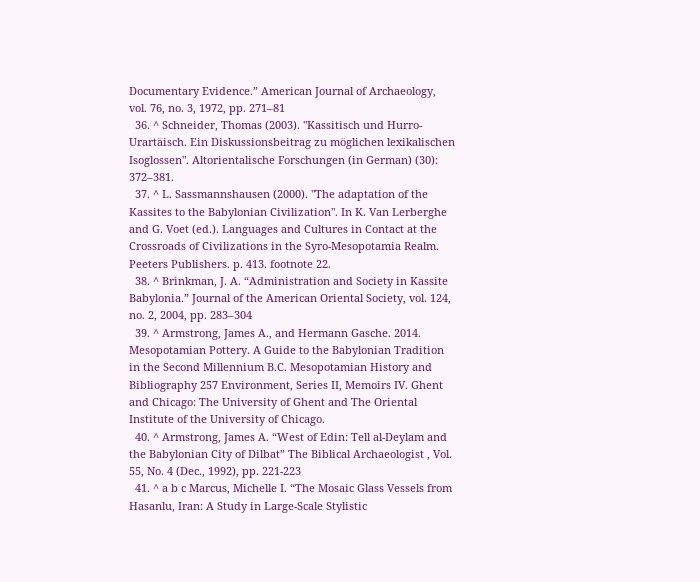Documentary Evidence.” American Journal of Archaeology, vol. 76, no. 3, 1972, pp. 271–81
  36. ^ Schneider, Thomas (2003). "Kassitisch und Hurro-Urartäisch. Ein Diskussionsbeitrag zu möglichen lexikalischen Isoglossen". Altorientalische Forschungen (in German) (30): 372–381.
  37. ^ L. Sassmannshausen (2000). "The adaptation of the Kassites to the Babylonian Civilization". In K. Van Lerberghe and G. Voet (ed.). Languages and Cultures in Contact at the Crossroads of Civilizations in the Syro-Mesopotamia Realm. Peeters Publishers. p. 413. footnote 22.
  38. ^ Brinkman, J. A. “Administration and Society in Kassite Babylonia.” Journal of the American Oriental Society, vol. 124, no. 2, 2004, pp. 283–304
  39. ^ Armstrong, James A., and Hermann Gasche. 2014. Mesopotamian Pottery. A Guide to the Babylonian Tradition in the Second Millennium B.C. Mesopotamian History and Bibliography 257 Environment, Series II, Memoirs IV. Ghent and Chicago: The University of Ghent and The Oriental Institute of the University of Chicago.
  40. ^ Armstrong, James A. “West of Edin: Tell al-Deylam and the Babylonian City of Dilbat” The Biblical Archaeologist , Vol. 55, No. 4 (Dec., 1992), pp. 221-223
  41. ^ a b c Marcus, Michelle I. “The Mosaic Glass Vessels from Hasanlu, Iran: A Study in Large-Scale Stylistic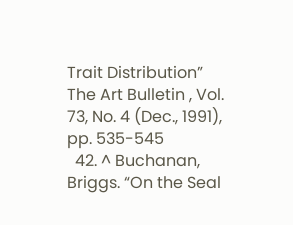Trait Distribution” The Art Bulletin , Vol. 73, No. 4 (Dec., 1991), pp. 535-545
  42. ^ Buchanan, Briggs. “On the Seal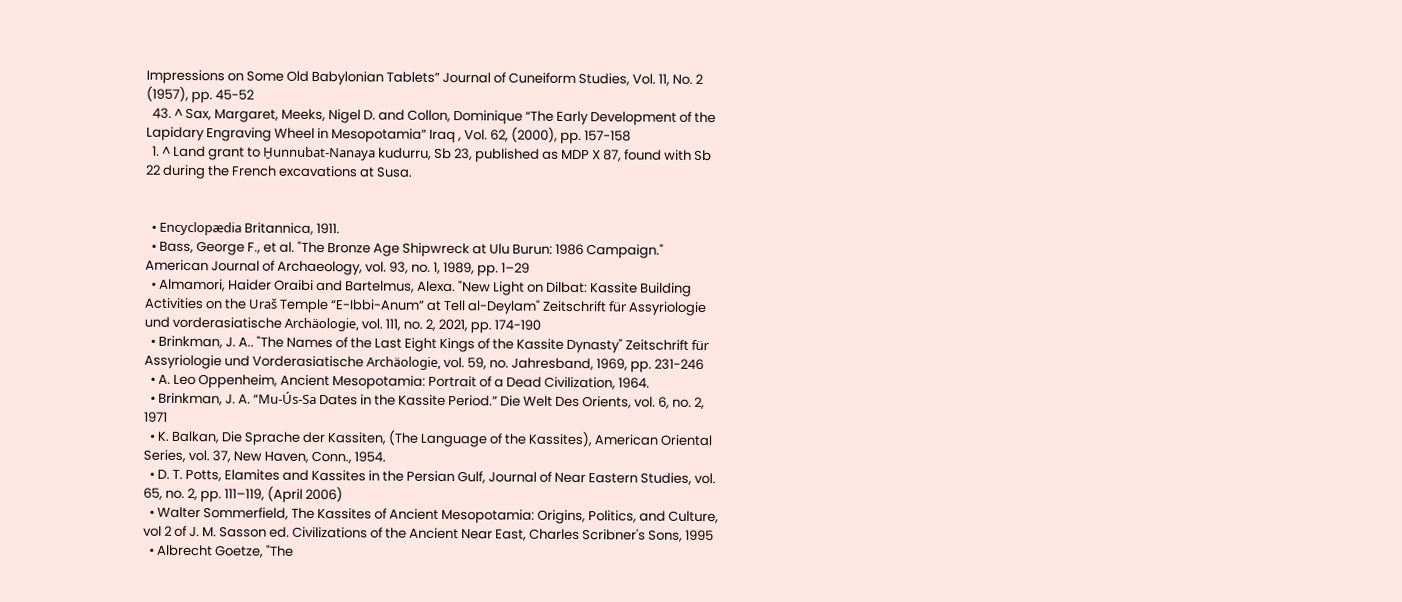Impressions on Some Old Babylonian Tablets” Journal of Cuneiform Studies, Vol. 11, No. 2 (1957), pp. 45-52
  43. ^ Sax, Margaret, Meeks, Nigel D. and Collon, Dominique “The Early Development of the Lapidary Engraving Wheel in Mesopotamia” Iraq , Vol. 62, (2000), pp. 157-158
  1. ^ Land grant to Ḫunnubat-Nanaya kudurru, Sb 23, published as MDP X 87, found with Sb 22 during the French excavations at Susa.


  • Encyclopædia Britannica, 1911.
  • Bass, George F., et al. "The Bronze Age Shipwreck at Ulu Burun: 1986 Campaign." American Journal of Archaeology, vol. 93, no. 1, 1989, pp. 1–29
  • Almamori, Haider Oraibi and Bartelmus, Alexa. "New Light on Dilbat: Kassite Building Activities on the Uraš Temple “E-Ibbi-Anum” at Tell al-Deylam" Zeitschrift für Assyriologie und vorderasiatische Archäologie, vol. 111, no. 2, 2021, pp. 174-190
  • Brinkman, J. A.. "The Names of the Last Eight Kings of the Kassite Dynasty" Zeitschrift für Assyriologie und Vorderasiatische Archäologie, vol. 59, no. Jahresband, 1969, pp. 231-246
  • A. Leo Oppenheim, Ancient Mesopotamia: Portrait of a Dead Civilization, 1964.
  • Brinkman, J. A. “Mu-Ús-Sa Dates in the Kassite Period.” Die Welt Des Orients, vol. 6, no. 2, 1971
  • K. Balkan, Die Sprache der Kassiten, (The Language of the Kassites), American Oriental Series, vol. 37, New Haven, Conn., 1954.
  • D. T. Potts, Elamites and Kassites in the Persian Gulf, Journal of Near Eastern Studies, vol. 65, no. 2, pp. 111–119, (April 2006)
  • Walter Sommerfield, The Kassites of Ancient Mesopotamia: Origins, Politics, and Culture, vol 2 of J. M. Sasson ed. Civilizations of the Ancient Near East, Charles Scribner's Sons, 1995
  • Albrecht Goetze, "The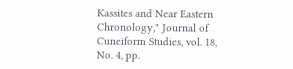Kassites and Near Eastern Chronology," Journal of Cuneiform Studies, vol. 18, No. 4, pp.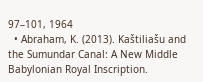97–101, 1964
  • Abraham, K. (2013). Kaštiliašu and the Sumundar Canal: A New Middle Babylonian Royal Inscription.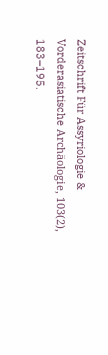Zeitschrift Für Assyriologie & Vorderasiatische Archäologie, 103(2), 183–195.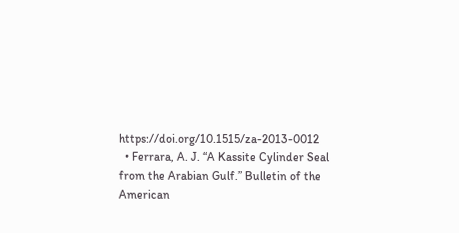https://doi.org/10.1515/za-2013-0012
  • Ferrara, A. J. “A Kassite Cylinder Seal from the Arabian Gulf.” Bulletin of the American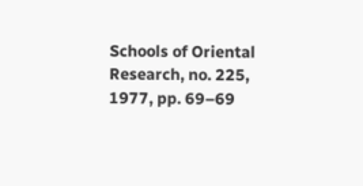Schools of Oriental Research, no. 225, 1977, pp. 69–69